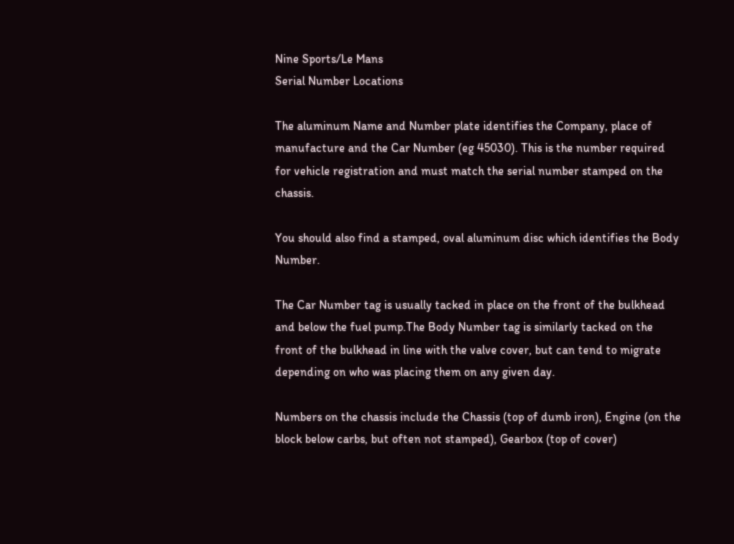Nine Sports/Le Mans
Serial Number Locations

The aluminum Name and Number plate identifies the Company, place of manufacture and the Car Number (eg 45030). This is the number required for vehicle registration and must match the serial number stamped on the chassis.

You should also find a stamped, oval aluminum disc which identifies the Body Number.

The Car Number tag is usually tacked in place on the front of the bulkhead and below the fuel pump.The Body Number tag is similarly tacked on the front of the bulkhead in line with the valve cover, but can tend to migrate depending on who was placing them on any given day.

Numbers on the chassis include the Chassis (top of dumb iron), Engine (on the block below carbs, but often not stamped), Gearbox (top of cover)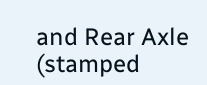and Rear Axle (stamped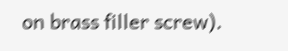on brass filler screw).